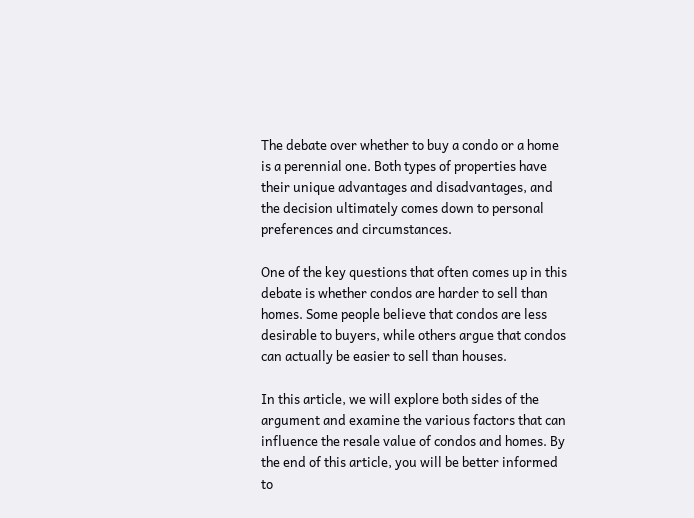The debate over whether to buy a condo or a home is a perennial one. Both types of properties have their unique advantages and disadvantages, and the decision ultimately comes down to personal preferences and circumstances.

One of the key questions that often comes up in this debate is whether condos are harder to sell than homes. Some people believe that condos are less desirable to buyers, while others argue that condos can actually be easier to sell than houses.

In this article, we will explore both sides of the argument and examine the various factors that can influence the resale value of condos and homes. By the end of this article, you will be better informed to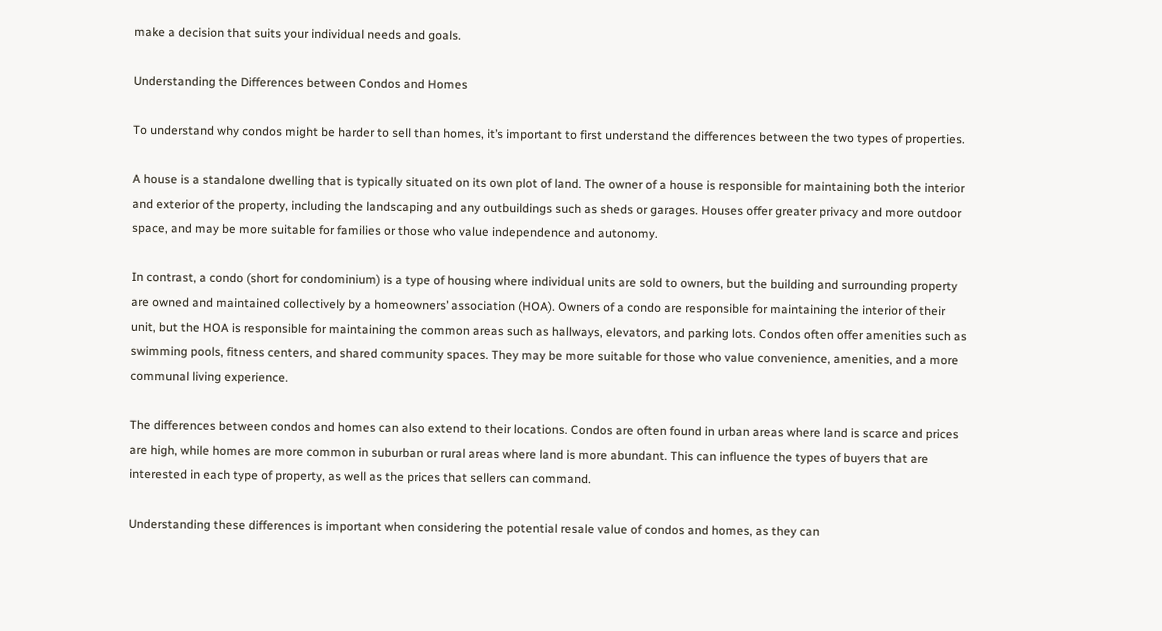make a decision that suits your individual needs and goals.

Understanding the Differences between Condos and Homes

To understand why condos might be harder to sell than homes, it’s important to first understand the differences between the two types of properties.

A house is a standalone dwelling that is typically situated on its own plot of land. The owner of a house is responsible for maintaining both the interior and exterior of the property, including the landscaping and any outbuildings such as sheds or garages. Houses offer greater privacy and more outdoor space, and may be more suitable for families or those who value independence and autonomy.

In contrast, a condo (short for condominium) is a type of housing where individual units are sold to owners, but the building and surrounding property are owned and maintained collectively by a homeowners’ association (HOA). Owners of a condo are responsible for maintaining the interior of their unit, but the HOA is responsible for maintaining the common areas such as hallways, elevators, and parking lots. Condos often offer amenities such as swimming pools, fitness centers, and shared community spaces. They may be more suitable for those who value convenience, amenities, and a more communal living experience.

The differences between condos and homes can also extend to their locations. Condos are often found in urban areas where land is scarce and prices are high, while homes are more common in suburban or rural areas where land is more abundant. This can influence the types of buyers that are interested in each type of property, as well as the prices that sellers can command.

Understanding these differences is important when considering the potential resale value of condos and homes, as they can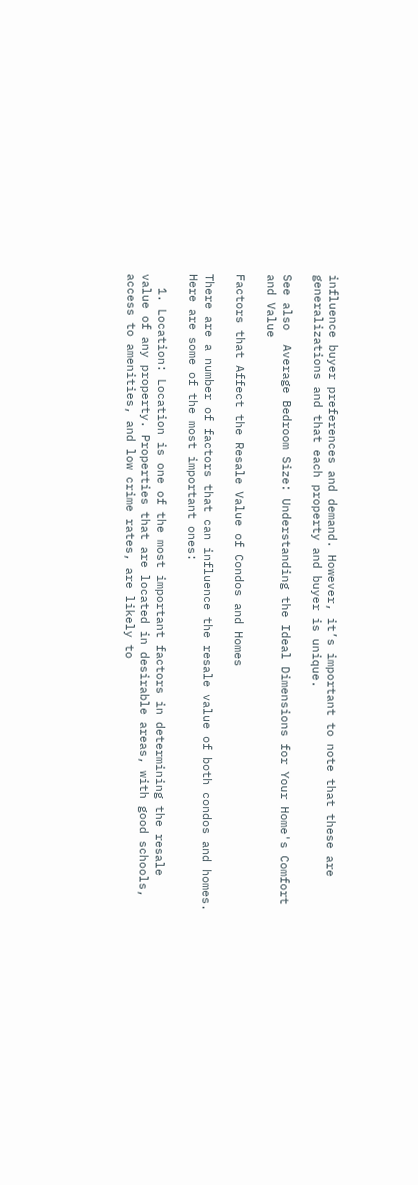influence buyer preferences and demand. However, it’s important to note that these are generalizations and that each property and buyer is unique.

See also  Average Bedroom Size: Understanding the Ideal Dimensions for Your Home's Comfort and Value

Factors that Affect the Resale Value of Condos and Homes

There are a number of factors that can influence the resale value of both condos and homes. Here are some of the most important ones:

  1. Location: Location is one of the most important factors in determining the resale value of any property. Properties that are located in desirable areas, with good schools, access to amenities, and low crime rates, are likely to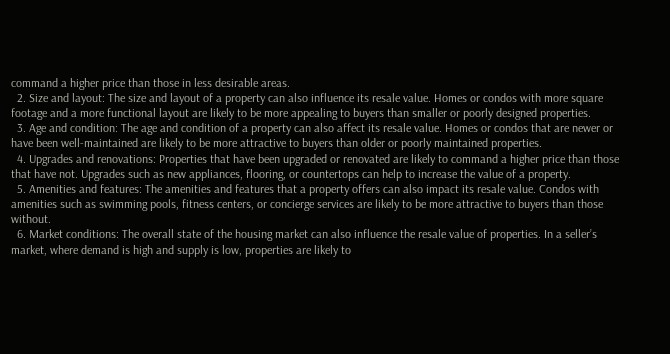command a higher price than those in less desirable areas.
  2. Size and layout: The size and layout of a property can also influence its resale value. Homes or condos with more square footage and a more functional layout are likely to be more appealing to buyers than smaller or poorly designed properties.
  3. Age and condition: The age and condition of a property can also affect its resale value. Homes or condos that are newer or have been well-maintained are likely to be more attractive to buyers than older or poorly maintained properties.
  4. Upgrades and renovations: Properties that have been upgraded or renovated are likely to command a higher price than those that have not. Upgrades such as new appliances, flooring, or countertops can help to increase the value of a property.
  5. Amenities and features: The amenities and features that a property offers can also impact its resale value. Condos with amenities such as swimming pools, fitness centers, or concierge services are likely to be more attractive to buyers than those without.
  6. Market conditions: The overall state of the housing market can also influence the resale value of properties. In a seller’s market, where demand is high and supply is low, properties are likely to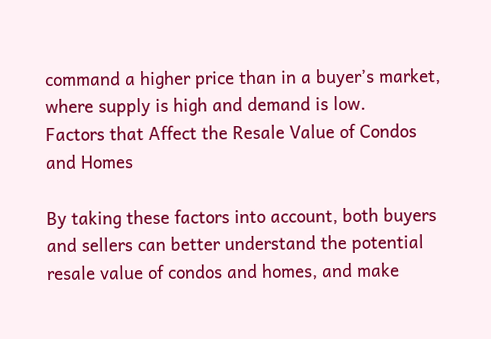command a higher price than in a buyer’s market, where supply is high and demand is low.
Factors that Affect the Resale Value of Condos and Homes

By taking these factors into account, both buyers and sellers can better understand the potential resale value of condos and homes, and make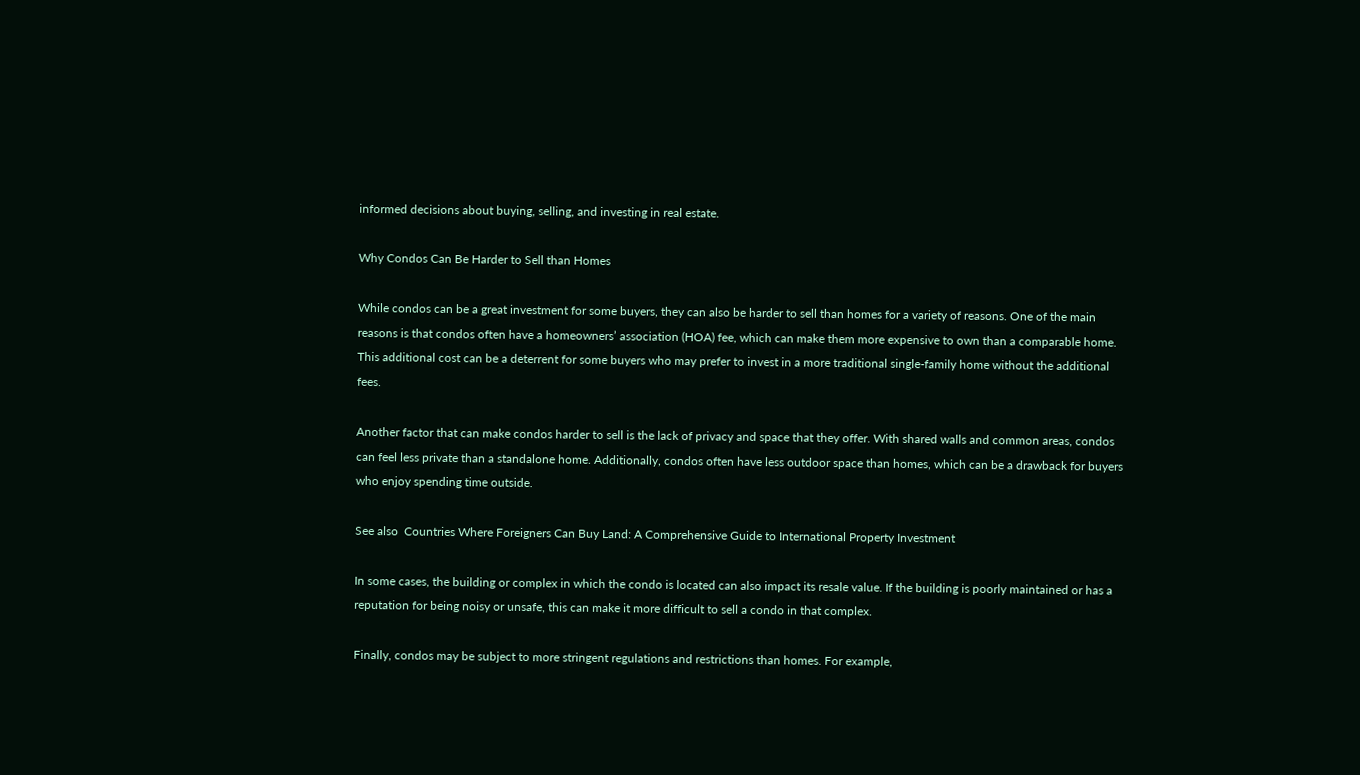informed decisions about buying, selling, and investing in real estate.

Why Condos Can Be Harder to Sell than Homes

While condos can be a great investment for some buyers, they can also be harder to sell than homes for a variety of reasons. One of the main reasons is that condos often have a homeowners’ association (HOA) fee, which can make them more expensive to own than a comparable home. This additional cost can be a deterrent for some buyers who may prefer to invest in a more traditional single-family home without the additional fees.

Another factor that can make condos harder to sell is the lack of privacy and space that they offer. With shared walls and common areas, condos can feel less private than a standalone home. Additionally, condos often have less outdoor space than homes, which can be a drawback for buyers who enjoy spending time outside.

See also  Countries Where Foreigners Can Buy Land: A Comprehensive Guide to International Property Investment

In some cases, the building or complex in which the condo is located can also impact its resale value. If the building is poorly maintained or has a reputation for being noisy or unsafe, this can make it more difficult to sell a condo in that complex.

Finally, condos may be subject to more stringent regulations and restrictions than homes. For example,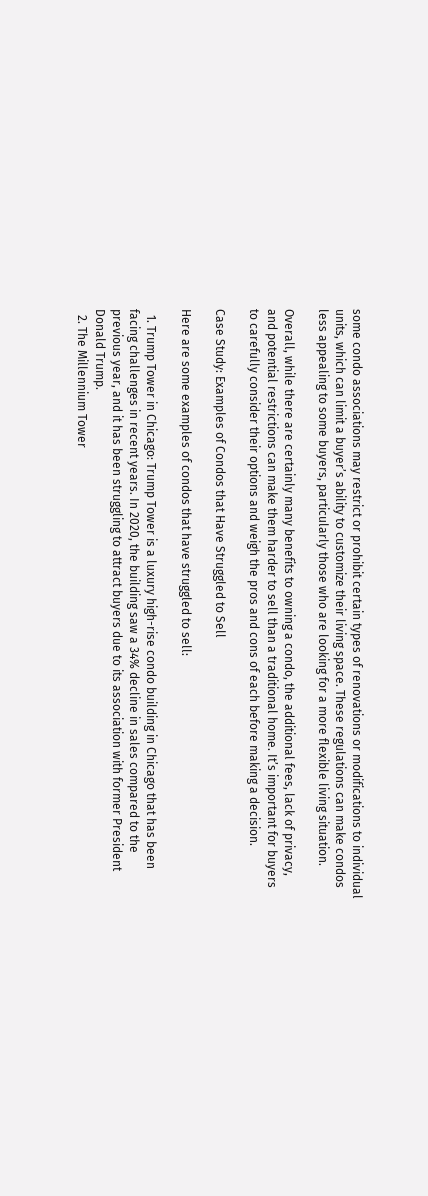some condo associations may restrict or prohibit certain types of renovations or modifications to individual units, which can limit a buyer’s ability to customize their living space. These regulations can make condos less appealing to some buyers, particularly those who are looking for a more flexible living situation.

Overall, while there are certainly many benefits to owning a condo, the additional fees, lack of privacy, and potential restrictions can make them harder to sell than a traditional home. It’s important for buyers to carefully consider their options and weigh the pros and cons of each before making a decision.

Case Study: Examples of Condos that Have Struggled to Sell

Here are some examples of condos that have struggled to sell:

  1. Trump Tower in Chicago: Trump Tower is a luxury high-rise condo building in Chicago that has been facing challenges in recent years. In 2020, the building saw a 34% decline in sales compared to the previous year, and it has been struggling to attract buyers due to its association with former President Donald Trump.
  2. The Millennium Tower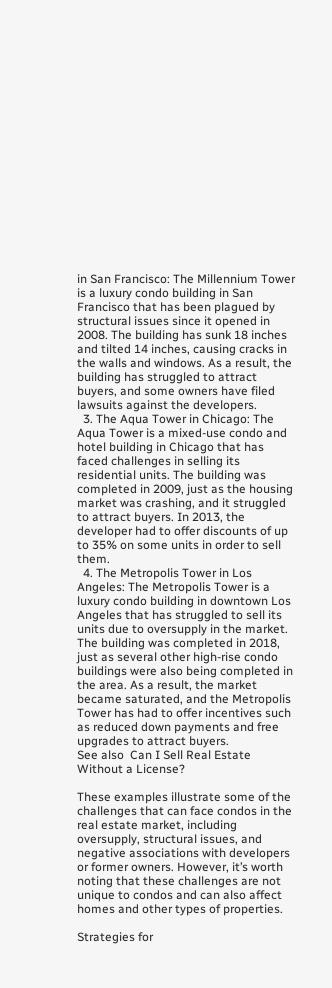in San Francisco: The Millennium Tower is a luxury condo building in San Francisco that has been plagued by structural issues since it opened in 2008. The building has sunk 18 inches and tilted 14 inches, causing cracks in the walls and windows. As a result, the building has struggled to attract buyers, and some owners have filed lawsuits against the developers.
  3. The Aqua Tower in Chicago: The Aqua Tower is a mixed-use condo and hotel building in Chicago that has faced challenges in selling its residential units. The building was completed in 2009, just as the housing market was crashing, and it struggled to attract buyers. In 2013, the developer had to offer discounts of up to 35% on some units in order to sell them.
  4. The Metropolis Tower in Los Angeles: The Metropolis Tower is a luxury condo building in downtown Los Angeles that has struggled to sell its units due to oversupply in the market. The building was completed in 2018, just as several other high-rise condo buildings were also being completed in the area. As a result, the market became saturated, and the Metropolis Tower has had to offer incentives such as reduced down payments and free upgrades to attract buyers.
See also  Can I Sell Real Estate Without a License?

These examples illustrate some of the challenges that can face condos in the real estate market, including oversupply, structural issues, and negative associations with developers or former owners. However, it’s worth noting that these challenges are not unique to condos and can also affect homes and other types of properties.

Strategies for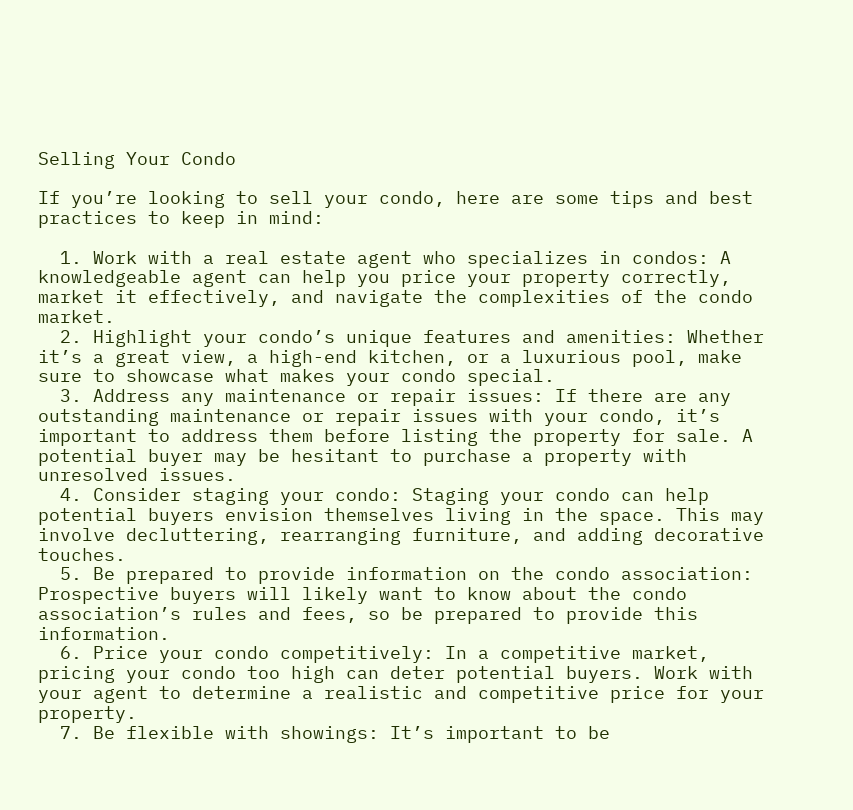Selling Your Condo

If you’re looking to sell your condo, here are some tips and best practices to keep in mind:

  1. Work with a real estate agent who specializes in condos: A knowledgeable agent can help you price your property correctly, market it effectively, and navigate the complexities of the condo market.
  2. Highlight your condo’s unique features and amenities: Whether it’s a great view, a high-end kitchen, or a luxurious pool, make sure to showcase what makes your condo special.
  3. Address any maintenance or repair issues: If there are any outstanding maintenance or repair issues with your condo, it’s important to address them before listing the property for sale. A potential buyer may be hesitant to purchase a property with unresolved issues.
  4. Consider staging your condo: Staging your condo can help potential buyers envision themselves living in the space. This may involve decluttering, rearranging furniture, and adding decorative touches.
  5. Be prepared to provide information on the condo association: Prospective buyers will likely want to know about the condo association’s rules and fees, so be prepared to provide this information.
  6. Price your condo competitively: In a competitive market, pricing your condo too high can deter potential buyers. Work with your agent to determine a realistic and competitive price for your property.
  7. Be flexible with showings: It’s important to be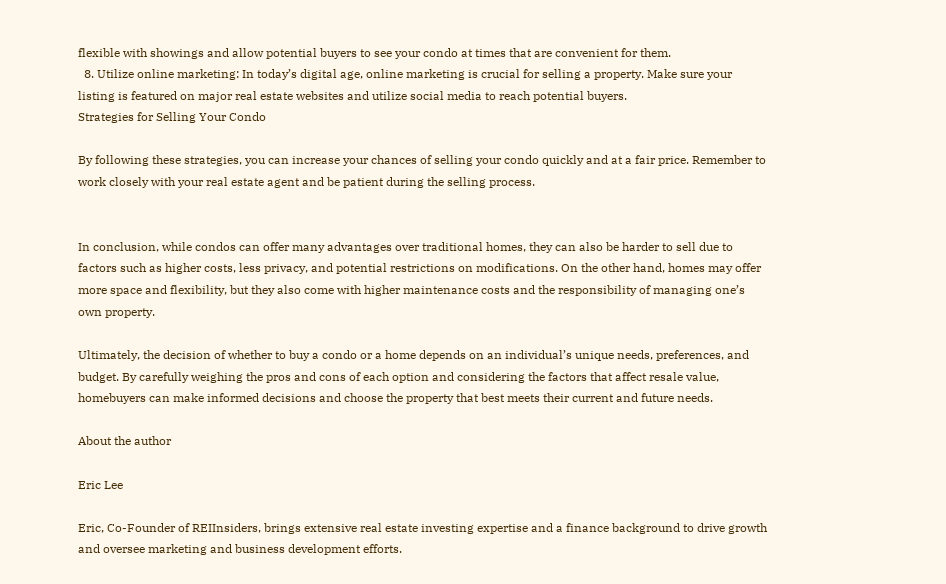flexible with showings and allow potential buyers to see your condo at times that are convenient for them.
  8. Utilize online marketing: In today’s digital age, online marketing is crucial for selling a property. Make sure your listing is featured on major real estate websites and utilize social media to reach potential buyers.
Strategies for Selling Your Condo

By following these strategies, you can increase your chances of selling your condo quickly and at a fair price. Remember to work closely with your real estate agent and be patient during the selling process.


In conclusion, while condos can offer many advantages over traditional homes, they can also be harder to sell due to factors such as higher costs, less privacy, and potential restrictions on modifications. On the other hand, homes may offer more space and flexibility, but they also come with higher maintenance costs and the responsibility of managing one’s own property.

Ultimately, the decision of whether to buy a condo or a home depends on an individual’s unique needs, preferences, and budget. By carefully weighing the pros and cons of each option and considering the factors that affect resale value, homebuyers can make informed decisions and choose the property that best meets their current and future needs.

About the author

Eric Lee

Eric, Co-Founder of REIInsiders, brings extensive real estate investing expertise and a finance background to drive growth and oversee marketing and business development efforts.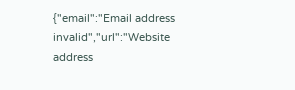{"email":"Email address invalid","url":"Website address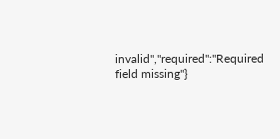invalid","required":"Required field missing"}